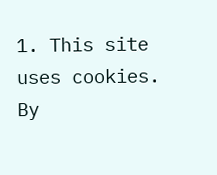1. This site uses cookies. By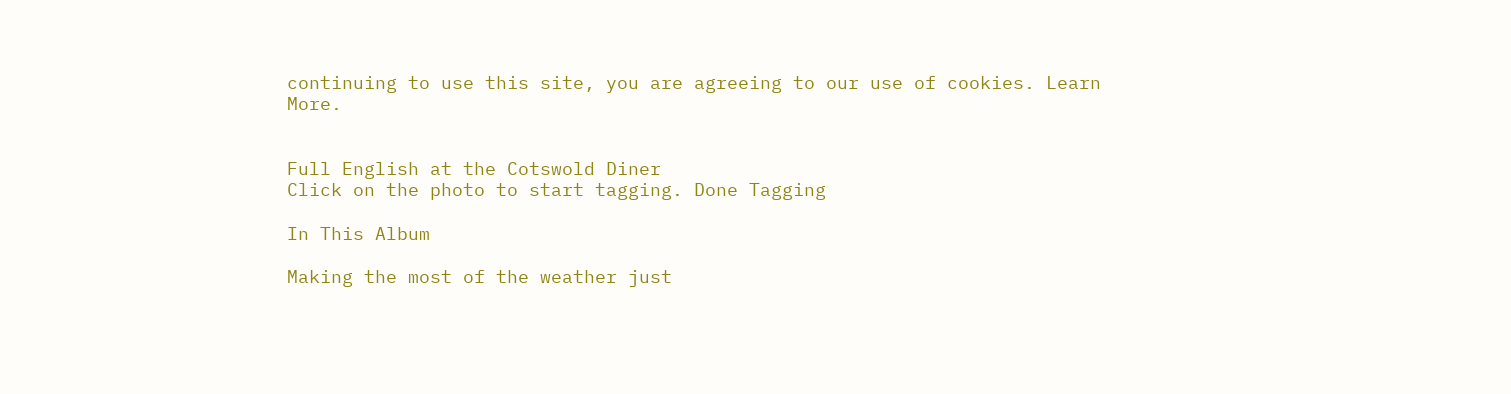continuing to use this site, you are agreeing to our use of cookies. Learn More.


Full English at the Cotswold Diner
Click on the photo to start tagging. Done Tagging

In This Album

Making the most of the weather just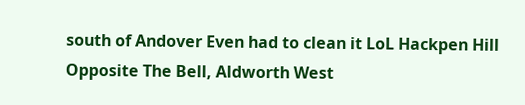south of Andover Even had to clean it LoL Hackpen Hill Opposite The Bell, Aldworth West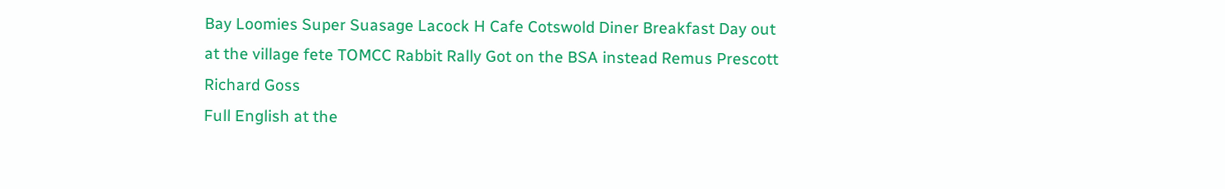Bay Loomies Super Suasage Lacock H Cafe Cotswold Diner Breakfast Day out at the village fete TOMCC Rabbit Rally Got on the BSA instead Remus Prescott
Richard Goss
Full English at the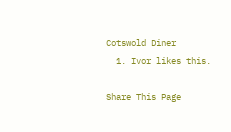Cotswold Diner
  1. Ivor likes this.

Share This Page